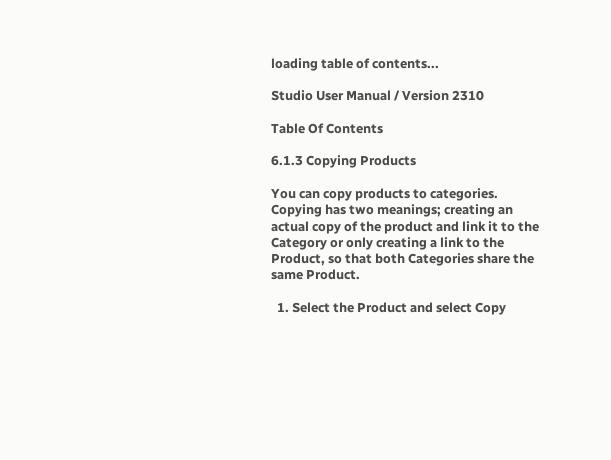loading table of contents...

Studio User Manual / Version 2310

Table Of Contents

6.1.3 Copying Products

You can copy products to categories. Copying has two meanings; creating an actual copy of the product and link it to the Category or only creating a link to the Product, so that both Categories share the same Product.

  1. Select the Product and select Copy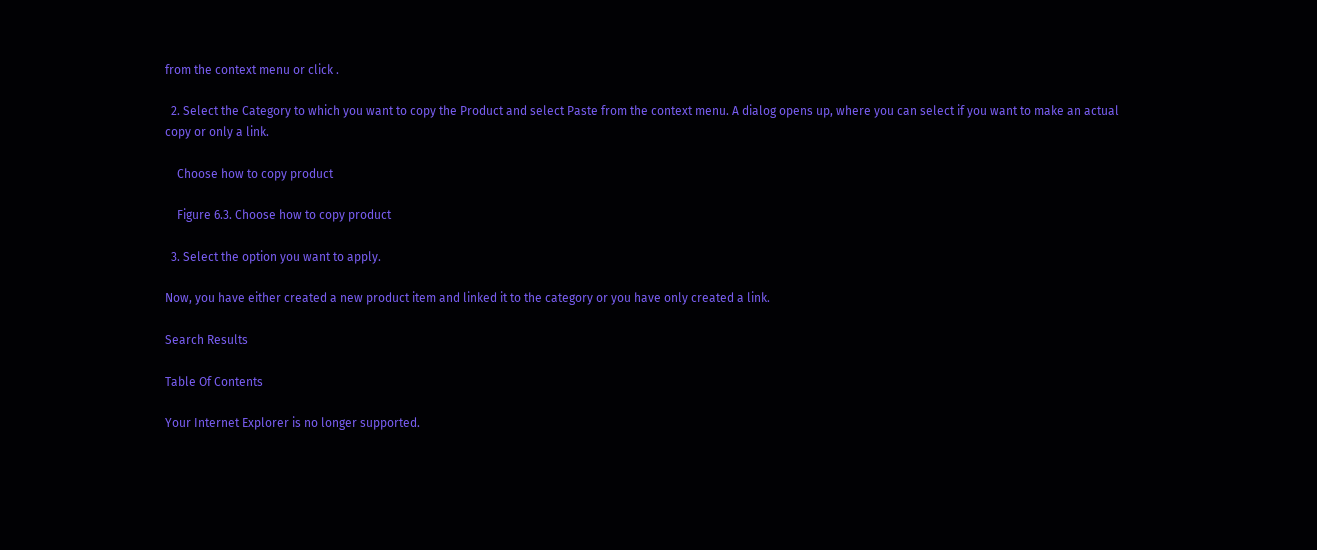from the context menu or click .

  2. Select the Category to which you want to copy the Product and select Paste from the context menu. A dialog opens up, where you can select if you want to make an actual copy or only a link.

    Choose how to copy product

    Figure 6.3. Choose how to copy product

  3. Select the option you want to apply.

Now, you have either created a new product item and linked it to the category or you have only created a link.

Search Results

Table Of Contents

Your Internet Explorer is no longer supported.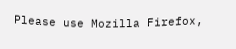Please use Mozilla Firefox,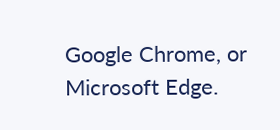Google Chrome, or Microsoft Edge.